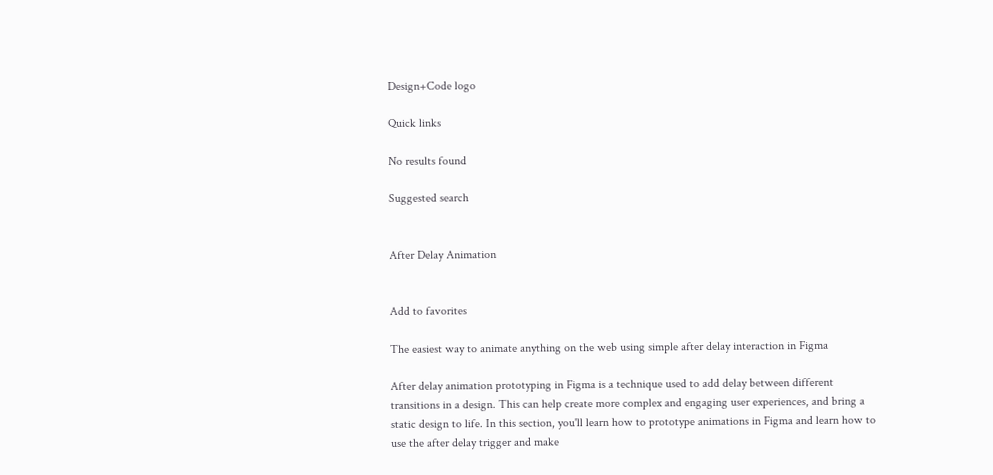Design+Code logo

Quick links

No results found

Suggested search


After Delay Animation


Add to favorites

The easiest way to animate anything on the web using simple after delay interaction in Figma

After delay animation prototyping in Figma is a technique used to add delay between different transitions in a design. This can help create more complex and engaging user experiences, and bring a static design to life. In this section, you'll learn how to prototype animations in Figma and learn how to use the after delay trigger and make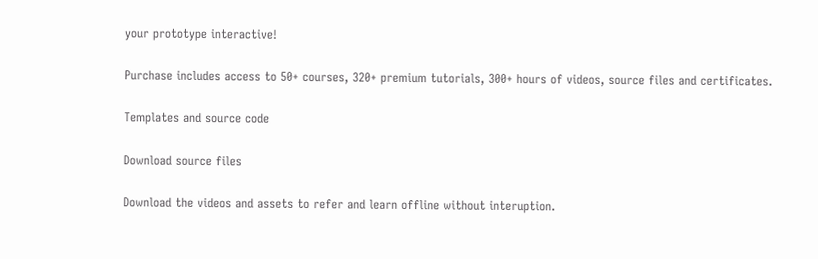your prototype interactive!

Purchase includes access to 50+ courses, 320+ premium tutorials, 300+ hours of videos, source files and certificates.

Templates and source code

Download source files

Download the videos and assets to refer and learn offline without interuption.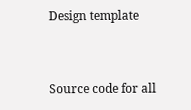Design template


Source code for all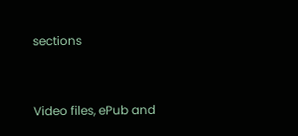sections


Video files, ePub and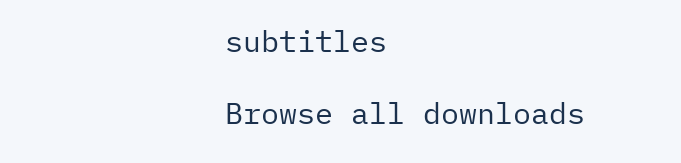subtitles

Browse all downloads